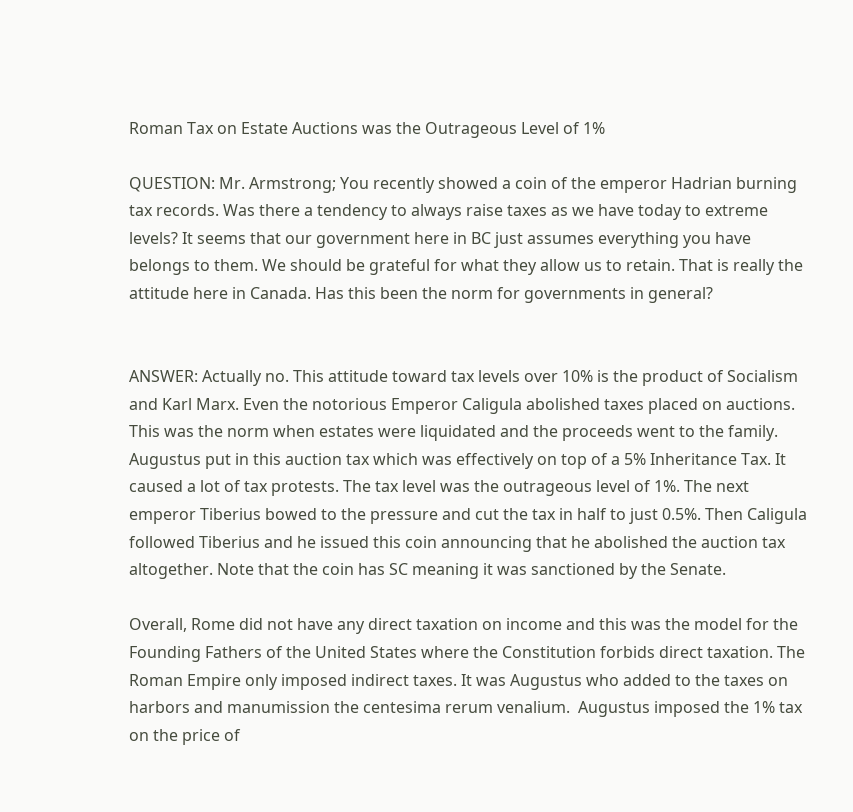Roman Tax on Estate Auctions was the Outrageous Level of 1%

QUESTION: Mr. Armstrong; You recently showed a coin of the emperor Hadrian burning tax records. Was there a tendency to always raise taxes as we have today to extreme levels? It seems that our government here in BC just assumes everything you have belongs to them. We should be grateful for what they allow us to retain. That is really the attitude here in Canada. Has this been the norm for governments in general?


ANSWER: Actually no. This attitude toward tax levels over 10% is the product of Socialism and Karl Marx. Even the notorious Emperor Caligula abolished taxes placed on auctions. This was the norm when estates were liquidated and the proceeds went to the family. Augustus put in this auction tax which was effectively on top of a 5% Inheritance Tax. It caused a lot of tax protests. The tax level was the outrageous level of 1%. The next emperor Tiberius bowed to the pressure and cut the tax in half to just 0.5%. Then Caligula followed Tiberius and he issued this coin announcing that he abolished the auction tax altogether. Note that the coin has SC meaning it was sanctioned by the Senate.

Overall, Rome did not have any direct taxation on income and this was the model for the Founding Fathers of the United States where the Constitution forbids direct taxation. The Roman Empire only imposed indirect taxes. It was Augustus who added to the taxes on harbors and manumission the centesima rerum venalium.  Augustus imposed the 1% tax on the price of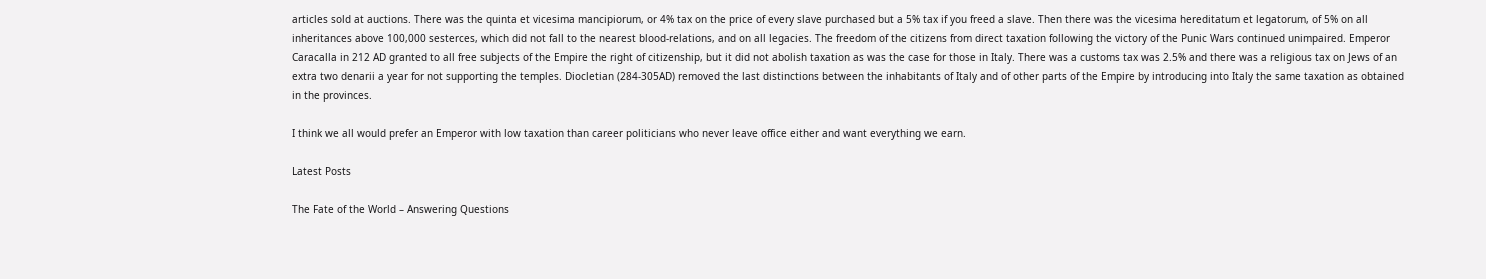articles sold at auctions. There was the quinta et vicesima mancipiorum, or 4% tax on the price of every slave purchased but a 5% tax if you freed a slave. Then there was the vicesima hereditatum et legatorum, of 5% on all inheritances above 100,000 sesterces, which did not fall to the nearest blood-relations, and on all legacies. The freedom of the citizens from direct taxation following the victory of the Punic Wars continued unimpaired. Emperor Caracalla in 212 AD granted to all free subjects of the Empire the right of citizenship, but it did not abolish taxation as was the case for those in Italy. There was a customs tax was 2.5% and there was a religious tax on Jews of an extra two denarii a year for not supporting the temples. Diocletian (284-305AD) removed the last distinctions between the inhabitants of Italy and of other parts of the Empire by introducing into Italy the same taxation as obtained in the provinces.

I think we all would prefer an Emperor with low taxation than career politicians who never leave office either and want everything we earn.

Latest Posts

The Fate of the World – Answering Questions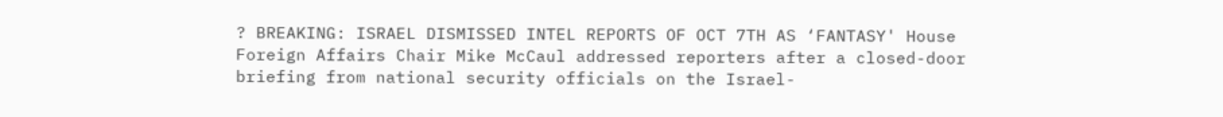? BREAKING: ISRAEL DISMISSED INTEL REPORTS OF OCT 7TH AS ‘FANTASY' House Foreign Affairs Chair Mike McCaul addressed reporters after a closed-door briefing from national security officials on the Israel-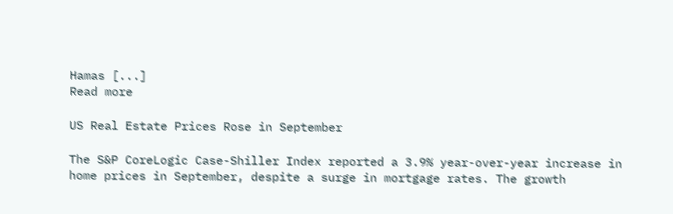Hamas [...]
Read more

US Real Estate Prices Rose in September

The S&P CoreLogic Case-Shiller Index reported a 3.9% year-over-year increase in home prices in September, despite a surge in mortgage rates. The growth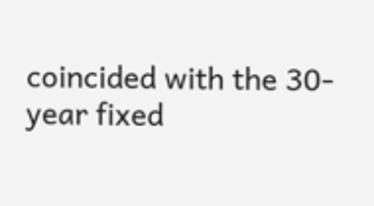coincided with the 30-year fixed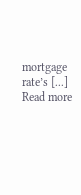mortgage rate’s [...]
Read more